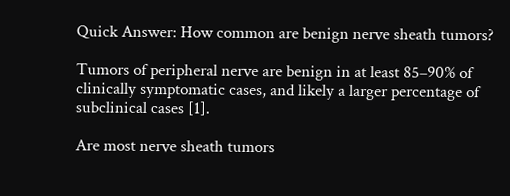Quick Answer: How common are benign nerve sheath tumors?

Tumors of peripheral nerve are benign in at least 85–90% of clinically symptomatic cases, and likely a larger percentage of subclinical cases [1].

Are most nerve sheath tumors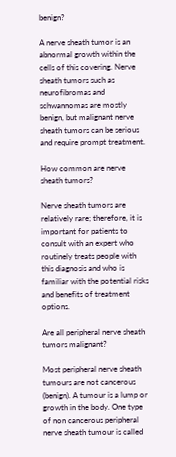benign?

A nerve sheath tumor is an abnormal growth within the cells of this covering. Nerve sheath tumors such as neurofibromas and schwannomas are mostly benign, but malignant nerve sheath tumors can be serious and require prompt treatment.

How common are nerve sheath tumors?

Nerve sheath tumors are relatively rare; therefore, it is important for patients to consult with an expert who routinely treats people with this diagnosis and who is familiar with the potential risks and benefits of treatment options.

Are all peripheral nerve sheath tumors malignant?

Most peripheral nerve sheath tumours are not cancerous (benign). A tumour is a lump or growth in the body. One type of non cancerous peripheral nerve sheath tumour is called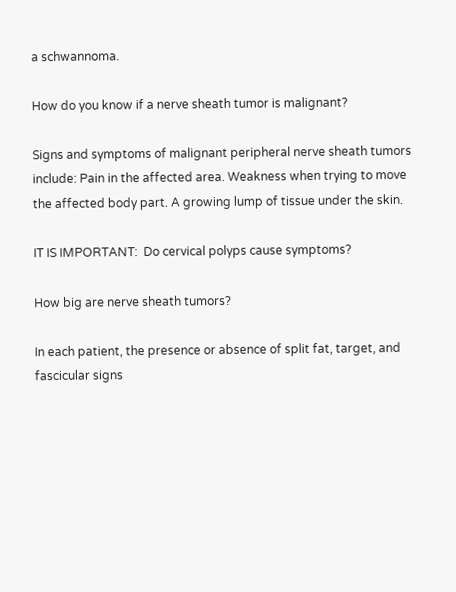a schwannoma.

How do you know if a nerve sheath tumor is malignant?

Signs and symptoms of malignant peripheral nerve sheath tumors include: Pain in the affected area. Weakness when trying to move the affected body part. A growing lump of tissue under the skin.

IT IS IMPORTANT:  Do cervical polyps cause symptoms?

How big are nerve sheath tumors?

In each patient, the presence or absence of split fat, target, and fascicular signs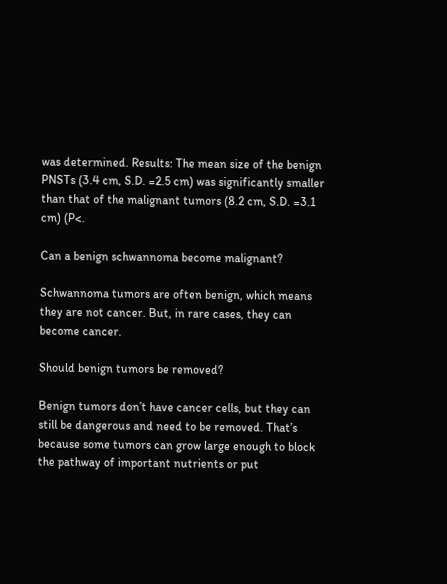was determined. Results: The mean size of the benign PNSTs (3.4 cm, S.D. =2.5 cm) was significantly smaller than that of the malignant tumors (8.2 cm, S.D. =3.1 cm) (P<.

Can a benign schwannoma become malignant?

Schwannoma tumors are often benign, which means they are not cancer. But, in rare cases, they can become cancer.

Should benign tumors be removed?

Benign tumors don’t have cancer cells, but they can still be dangerous and need to be removed. That’s because some tumors can grow large enough to block the pathway of important nutrients or put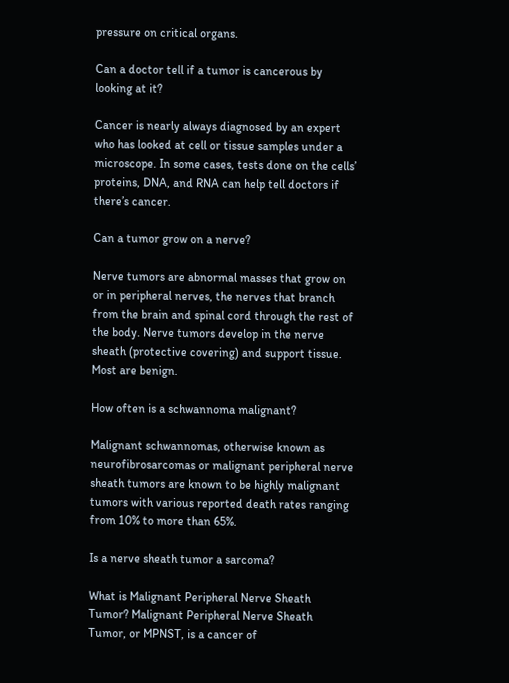pressure on critical organs.

Can a doctor tell if a tumor is cancerous by looking at it?

Cancer is nearly always diagnosed by an expert who has looked at cell or tissue samples under a microscope. In some cases, tests done on the cells’ proteins, DNA, and RNA can help tell doctors if there’s cancer.

Can a tumor grow on a nerve?

Nerve tumors are abnormal masses that grow on or in peripheral nerves, the nerves that branch from the brain and spinal cord through the rest of the body. Nerve tumors develop in the nerve sheath (protective covering) and support tissue. Most are benign.

How often is a schwannoma malignant?

Malignant schwannomas, otherwise known as neurofibrosarcomas or malignant peripheral nerve sheath tumors are known to be highly malignant tumors with various reported death rates ranging from 10% to more than 65%.

Is a nerve sheath tumor a sarcoma?

What is Malignant Peripheral Nerve Sheath Tumor? Malignant Peripheral Nerve Sheath Tumor, or MPNST, is a cancer of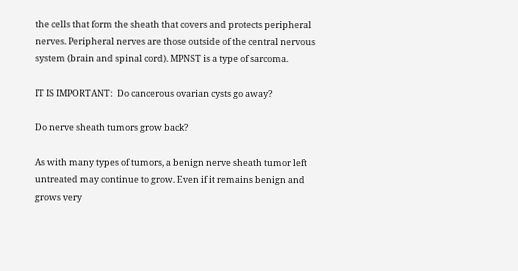the cells that form the sheath that covers and protects peripheral nerves. Peripheral nerves are those outside of the central nervous system (brain and spinal cord). MPNST is a type of sarcoma.

IT IS IMPORTANT:  Do cancerous ovarian cysts go away?

Do nerve sheath tumors grow back?

As with many types of tumors, a benign nerve sheath tumor left untreated may continue to grow. Even if it remains benign and grows very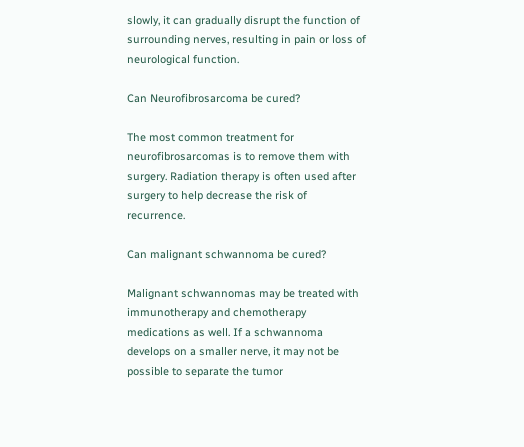slowly, it can gradually disrupt the function of surrounding nerves, resulting in pain or loss of neurological function.

Can Neurofibrosarcoma be cured?

The most common treatment for neurofibrosarcomas is to remove them with surgery. Radiation therapy is often used after surgery to help decrease the risk of recurrence.

Can malignant schwannoma be cured?

Malignant schwannomas may be treated with immunotherapy and chemotherapy medications as well. If a schwannoma develops on a smaller nerve, it may not be possible to separate the tumor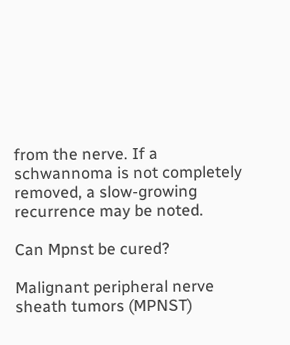from the nerve. If a schwannoma is not completely removed, a slow-growing recurrence may be noted.

Can Mpnst be cured?

Malignant peripheral nerve sheath tumors (MPNST)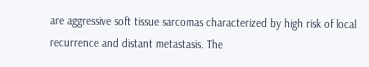are aggressive soft tissue sarcomas characterized by high risk of local recurrence and distant metastasis. The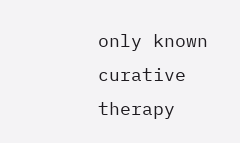only known curative therapy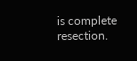is complete resection.